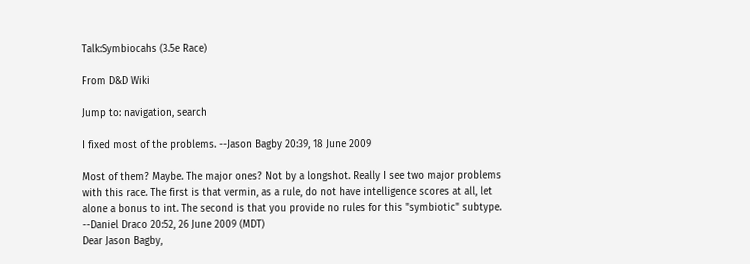Talk:Symbiocahs (3.5e Race)

From D&D Wiki

Jump to: navigation, search

I fixed most of the problems. --Jason Bagby 20:39, 18 June 2009

Most of them? Maybe. The major ones? Not by a longshot. Really I see two major problems with this race. The first is that vermin, as a rule, do not have intelligence scores at all, let alone a bonus to int. The second is that you provide no rules for this "symbiotic" subtype. --Daniel Draco 20:52, 26 June 2009 (MDT)
Dear Jason Bagby,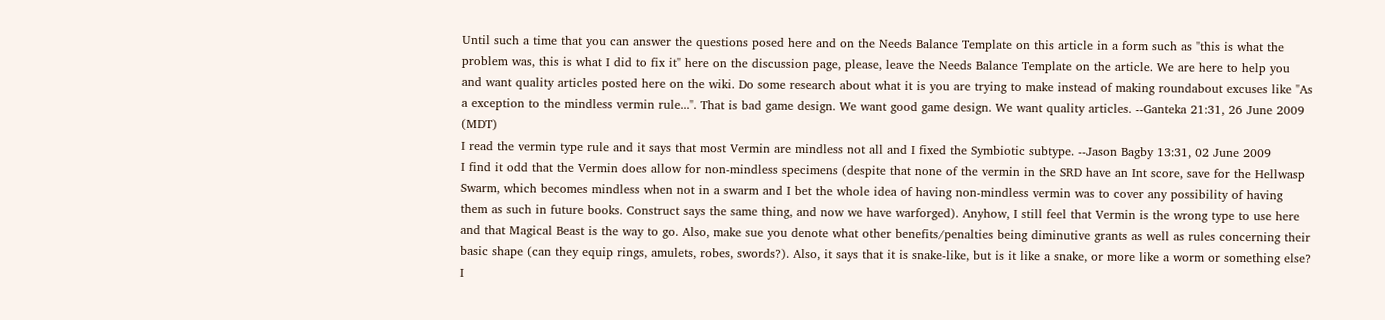Until such a time that you can answer the questions posed here and on the Needs Balance Template on this article in a form such as "this is what the problem was, this is what I did to fix it" here on the discussion page, please, leave the Needs Balance Template on the article. We are here to help you and want quality articles posted here on the wiki. Do some research about what it is you are trying to make instead of making roundabout excuses like "As a exception to the mindless vermin rule...". That is bad game design. We want good game design. We want quality articles. --Ganteka 21:31, 26 June 2009 (MDT)
I read the vermin type rule and it says that most Vermin are mindless not all and I fixed the Symbiotic subtype. --Jason Bagby 13:31, 02 June 2009
I find it odd that the Vermin does allow for non-mindless specimens (despite that none of the vermin in the SRD have an Int score, save for the Hellwasp Swarm, which becomes mindless when not in a swarm and I bet the whole idea of having non-mindless vermin was to cover any possibility of having them as such in future books. Construct says the same thing, and now we have warforged). Anyhow, I still feel that Vermin is the wrong type to use here and that Magical Beast is the way to go. Also, make sue you denote what other benefits/penalties being diminutive grants as well as rules concerning their basic shape (can they equip rings, amulets, robes, swords?). Also, it says that it is snake-like, but is it like a snake, or more like a worm or something else? I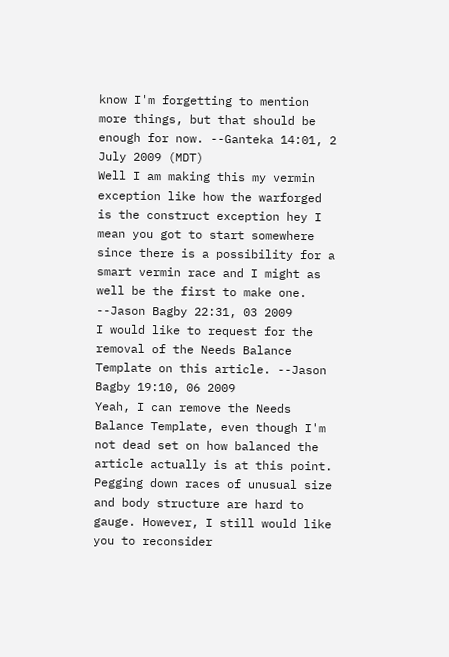know I'm forgetting to mention more things, but that should be enough for now. --Ganteka 14:01, 2 July 2009 (MDT)
Well I am making this my vermin exception like how the warforged is the construct exception hey I mean you got to start somewhere since there is a possibility for a smart vermin race and I might as well be the first to make one. --Jason Bagby 22:31, 03 2009
I would like to request for the removal of the Needs Balance Template on this article. --Jason Bagby 19:10, 06 2009
Yeah, I can remove the Needs Balance Template, even though I'm not dead set on how balanced the article actually is at this point. Pegging down races of unusual size and body structure are hard to gauge. However, I still would like you to reconsider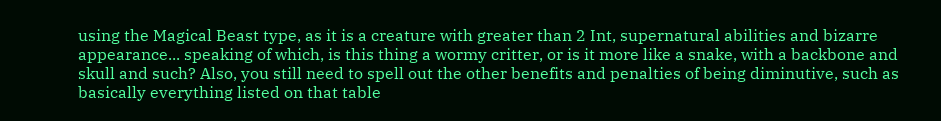using the Magical Beast type, as it is a creature with greater than 2 Int, supernatural abilities and bizarre appearance... speaking of which, is this thing a wormy critter, or is it more like a snake, with a backbone and skull and such? Also, you still need to spell out the other benefits and penalties of being diminutive, such as basically everything listed on that table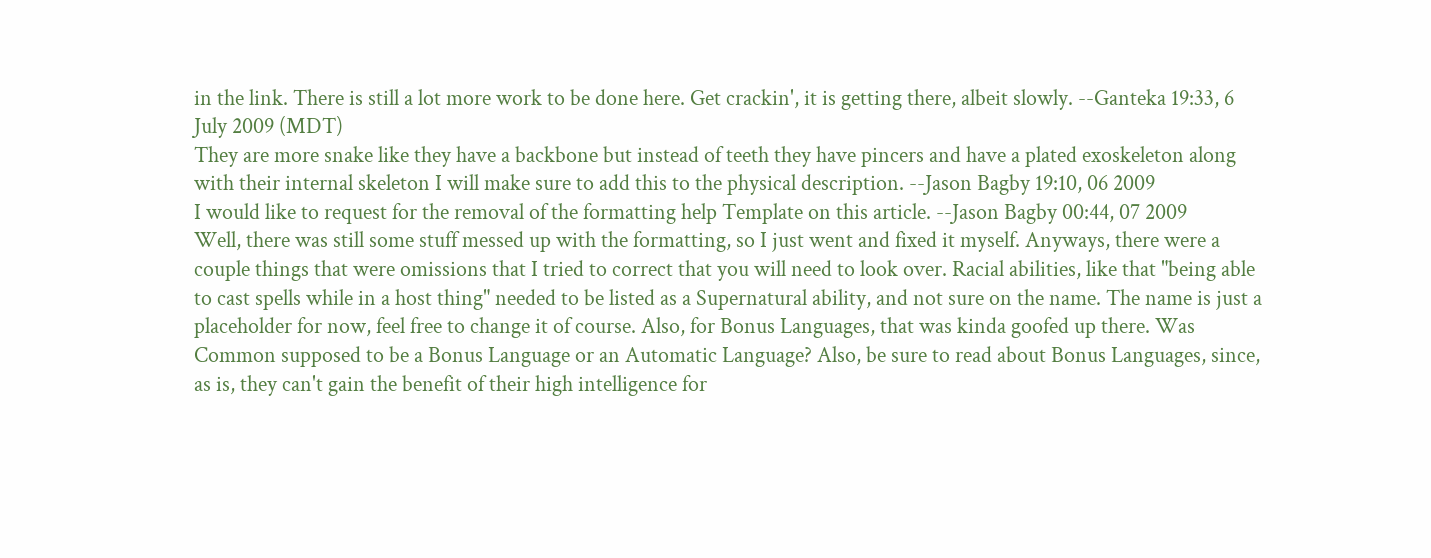in the link. There is still a lot more work to be done here. Get crackin', it is getting there, albeit slowly. --Ganteka 19:33, 6 July 2009 (MDT)
They are more snake like they have a backbone but instead of teeth they have pincers and have a plated exoskeleton along with their internal skeleton I will make sure to add this to the physical description. --Jason Bagby 19:10, 06 2009
I would like to request for the removal of the formatting help Template on this article. --Jason Bagby 00:44, 07 2009
Well, there was still some stuff messed up with the formatting, so I just went and fixed it myself. Anyways, there were a couple things that were omissions that I tried to correct that you will need to look over. Racial abilities, like that "being able to cast spells while in a host thing" needed to be listed as a Supernatural ability, and not sure on the name. The name is just a placeholder for now, feel free to change it of course. Also, for Bonus Languages, that was kinda goofed up there. Was Common supposed to be a Bonus Language or an Automatic Language? Also, be sure to read about Bonus Languages, since, as is, they can't gain the benefit of their high intelligence for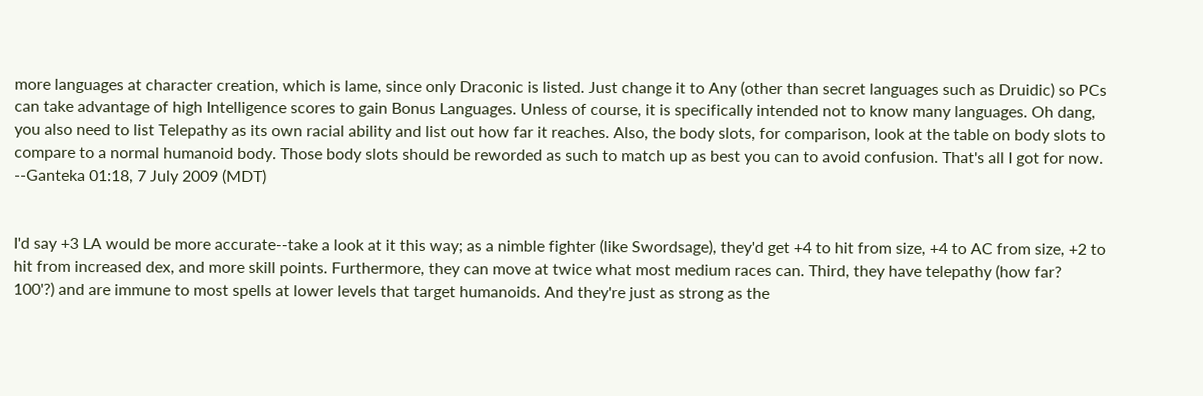more languages at character creation, which is lame, since only Draconic is listed. Just change it to Any (other than secret languages such as Druidic) so PCs can take advantage of high Intelligence scores to gain Bonus Languages. Unless of course, it is specifically intended not to know many languages. Oh dang, you also need to list Telepathy as its own racial ability and list out how far it reaches. Also, the body slots, for comparison, look at the table on body slots to compare to a normal humanoid body. Those body slots should be reworded as such to match up as best you can to avoid confusion. That's all I got for now. --Ganteka 01:18, 7 July 2009 (MDT)


I'd say +3 LA would be more accurate--take a look at it this way; as a nimble fighter (like Swordsage), they'd get +4 to hit from size, +4 to AC from size, +2 to hit from increased dex, and more skill points. Furthermore, they can move at twice what most medium races can. Third, they have telepathy (how far? 100'?) and are immune to most spells at lower levels that target humanoids. And they're just as strong as the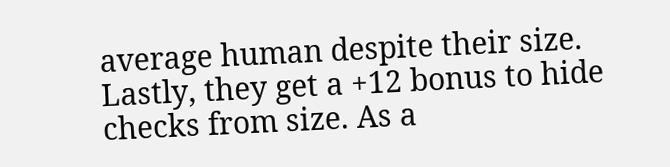average human despite their size. Lastly, they get a +12 bonus to hide checks from size. As a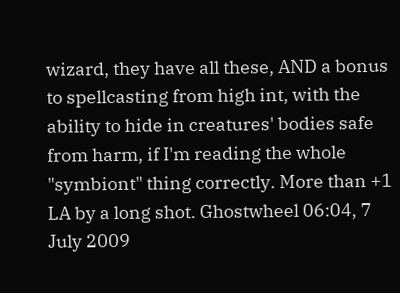wizard, they have all these, AND a bonus to spellcasting from high int, with the ability to hide in creatures' bodies safe from harm, if I'm reading the whole "symbiont" thing correctly. More than +1 LA by a long shot. Ghostwheel 06:04, 7 July 2009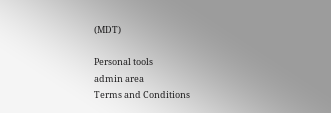(MDT)

Personal tools
admin area
Terms and Conditions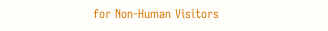for Non-Human Visitors